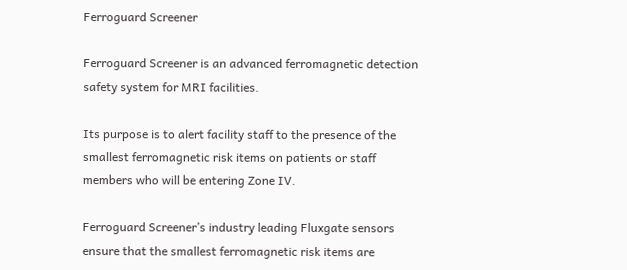Ferroguard Screener

Ferroguard Screener is an advanced ferromagnetic detection safety system for MRI facilities.

Its purpose is to alert facility staff to the presence of the smallest ferromagnetic risk items on patients or staff members who will be entering Zone IV.

Ferroguard Screener’s industry leading Fluxgate sensors ensure that the smallest ferromagnetic risk items are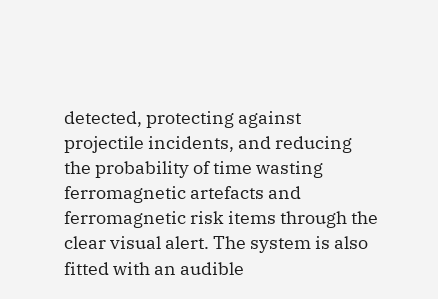detected, protecting against projectile incidents, and reducing the probability of time wasting ferromagnetic artefacts and ferromagnetic risk items through the clear visual alert. The system is also fitted with an audible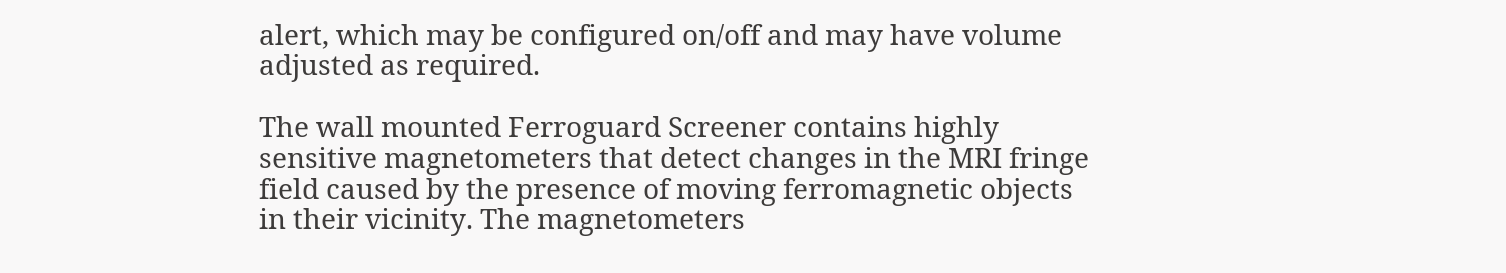alert, which may be configured on/off and may have volume adjusted as required.

The wall mounted Ferroguard Screener contains highly sensitive magnetometers that detect changes in the MRI fringe field caused by the presence of moving ferromagnetic objects in their vicinity. The magnetometers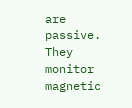are passive. They monitor magnetic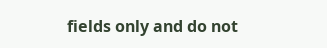fields only and do not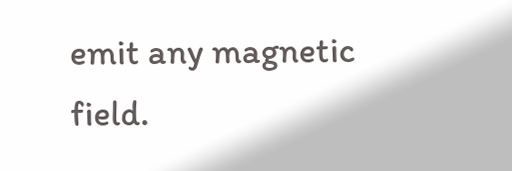emit any magnetic field.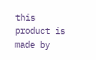this product is made by